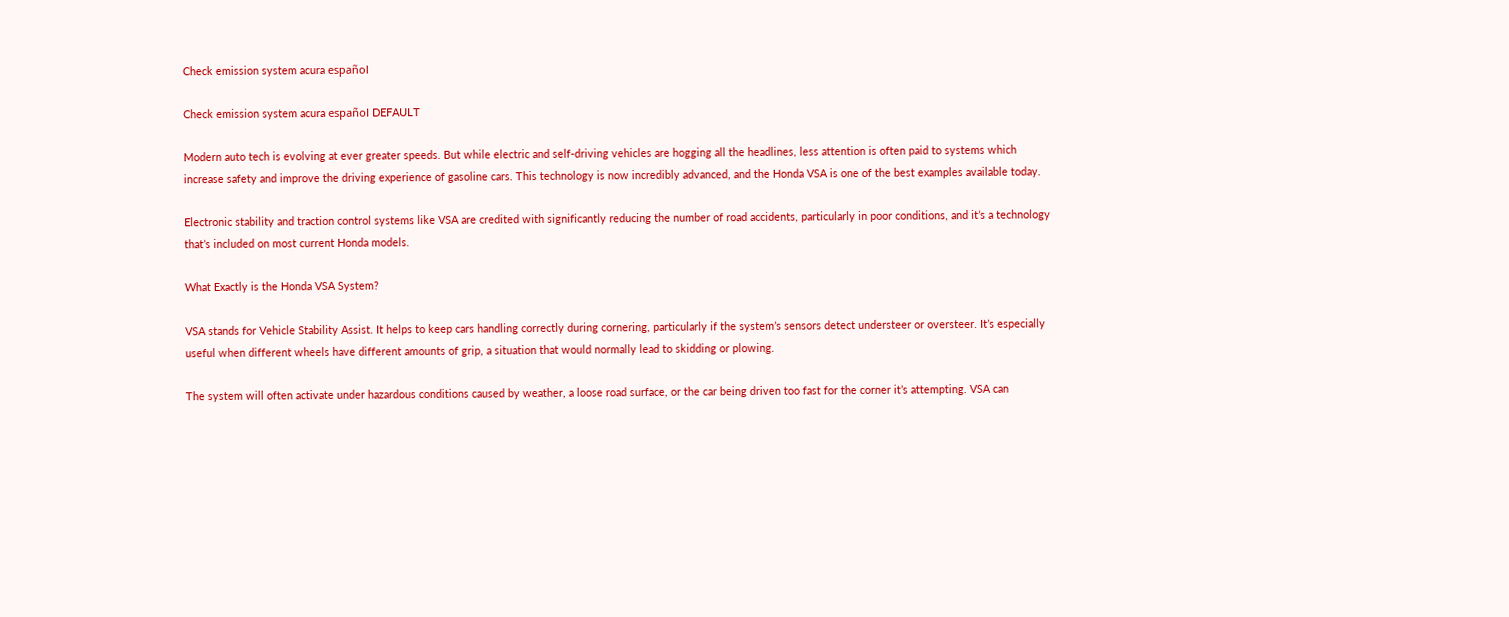Check emission system acura español

Check emission system acura español DEFAULT

Modern auto tech is evolving at ever greater speeds. But while electric and self-driving vehicles are hogging all the headlines, less attention is often paid to systems which increase safety and improve the driving experience of gasoline cars. This technology is now incredibly advanced, and the Honda VSA is one of the best examples available today.

Electronic stability and traction control systems like VSA are credited with significantly reducing the number of road accidents, particularly in poor conditions, and it’s a technology that’s included on most current Honda models.

What Exactly is the Honda VSA System?

VSA stands for Vehicle Stability Assist. It helps to keep cars handling correctly during cornering, particularly if the system’s sensors detect understeer or oversteer. It’s especially useful when different wheels have different amounts of grip, a situation that would normally lead to skidding or plowing.

The system will often activate under hazardous conditions caused by weather, a loose road surface, or the car being driven too fast for the corner it’s attempting. VSA can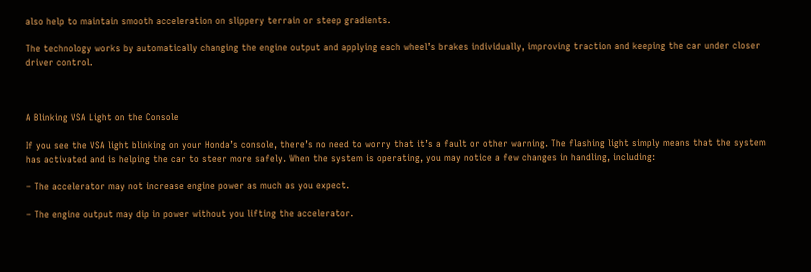also help to maintain smooth acceleration on slippery terrain or steep gradients.

The technology works by automatically changing the engine output and applying each wheel’s brakes individually, improving traction and keeping the car under closer driver control.



A Blinking VSA Light on the Console

If you see the VSA light blinking on your Honda’s console, there’s no need to worry that it’s a fault or other warning. The flashing light simply means that the system has activated and is helping the car to steer more safely. When the system is operating, you may notice a few changes in handling, including:

– The accelerator may not increase engine power as much as you expect.

– The engine output may dip in power without you lifting the accelerator.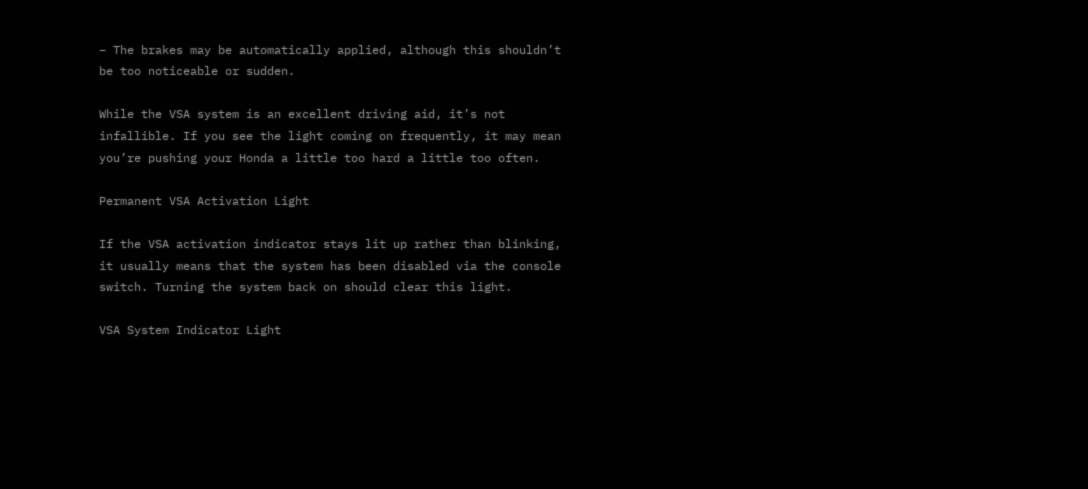– The brakes may be automatically applied, although this shouldn’t be too noticeable or sudden.

While the VSA system is an excellent driving aid, it’s not infallible. If you see the light coming on frequently, it may mean you’re pushing your Honda a little too hard a little too often.

Permanent VSA Activation Light

If the VSA activation indicator stays lit up rather than blinking, it usually means that the system has been disabled via the console switch. Turning the system back on should clear this light.

VSA System Indicator Light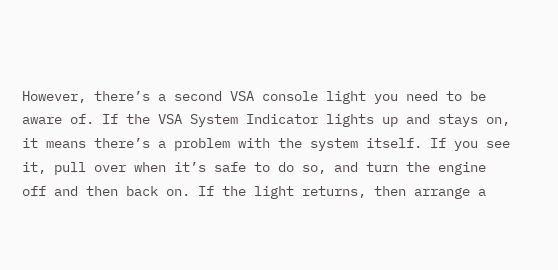However, there’s a second VSA console light you need to be aware of. If the VSA System Indicator lights up and stays on, it means there’s a problem with the system itself. If you see it, pull over when it’s safe to do so, and turn the engine off and then back on. If the light returns, then arrange a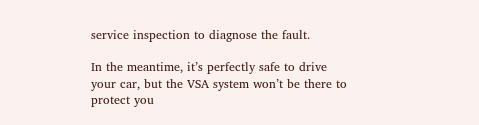service inspection to diagnose the fault.

In the meantime, it’s perfectly safe to drive your car, but the VSA system won’t be there to protect you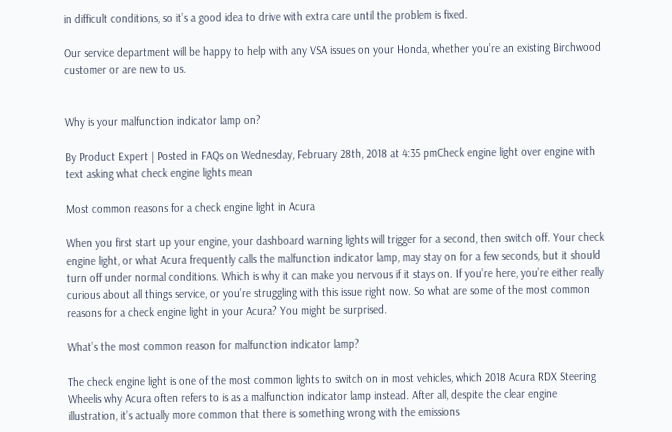in difficult conditions, so it’s a good idea to drive with extra care until the problem is fixed.

Our service department will be happy to help with any VSA issues on your Honda, whether you’re an existing Birchwood customer or are new to us.


Why is your malfunction indicator lamp on?

By Product Expert | Posted in FAQs on Wednesday, February 28th, 2018 at 4:35 pmCheck engine light over engine with text asking what check engine lights mean

Most common reasons for a check engine light in Acura

When you first start up your engine, your dashboard warning lights will trigger for a second, then switch off. Your check engine light, or what Acura frequently calls the malfunction indicator lamp, may stay on for a few seconds, but it should turn off under normal conditions. Which is why it can make you nervous if it stays on. If you’re here, you’re either really curious about all things service, or you’re struggling with this issue right now. So what are some of the most common reasons for a check engine light in your Acura? You might be surprised.

What’s the most common reason for malfunction indicator lamp?

The check engine light is one of the most common lights to switch on in most vehicles, which 2018 Acura RDX Steering Wheelis why Acura often refers to is as a malfunction indicator lamp instead. After all, despite the clear engine illustration, it’s actually more common that there is something wrong with the emissions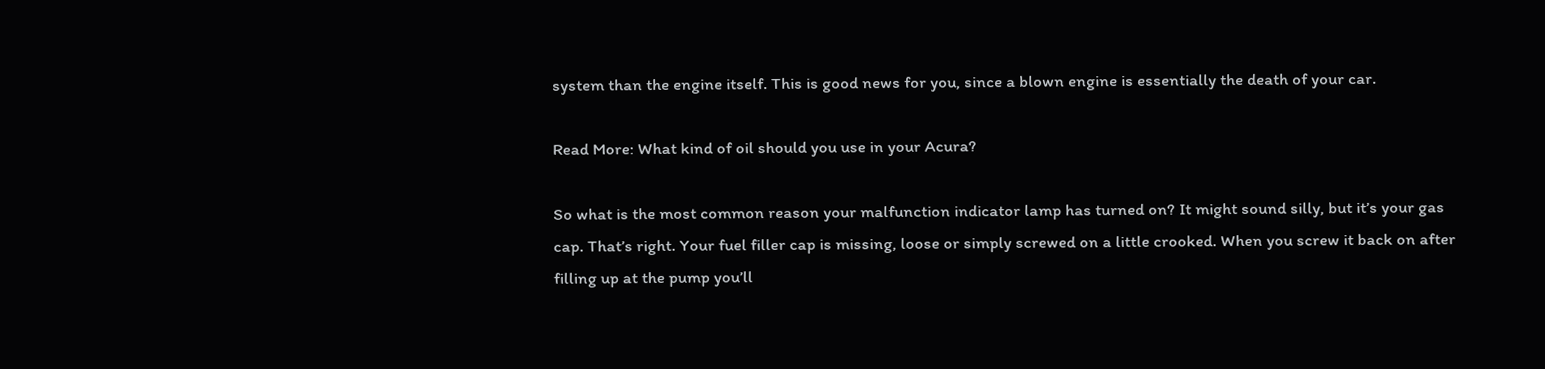system than the engine itself. This is good news for you, since a blown engine is essentially the death of your car.

Read More: What kind of oil should you use in your Acura?

So what is the most common reason your malfunction indicator lamp has turned on? It might sound silly, but it’s your gas cap. That’s right. Your fuel filler cap is missing, loose or simply screwed on a little crooked. When you screw it back on after filling up at the pump you’ll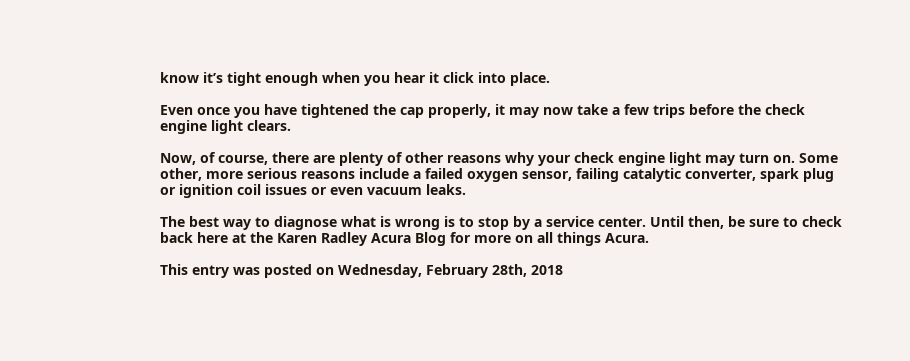know it’s tight enough when you hear it click into place.

Even once you have tightened the cap properly, it may now take a few trips before the check engine light clears.

Now, of course, there are plenty of other reasons why your check engine light may turn on. Some other, more serious reasons include a failed oxygen sensor, failing catalytic converter, spark plug or ignition coil issues or even vacuum leaks.

The best way to diagnose what is wrong is to stop by a service center. Until then, be sure to check back here at the Karen Radley Acura Blog for more on all things Acura.

This entry was posted on Wednesday, February 28th, 2018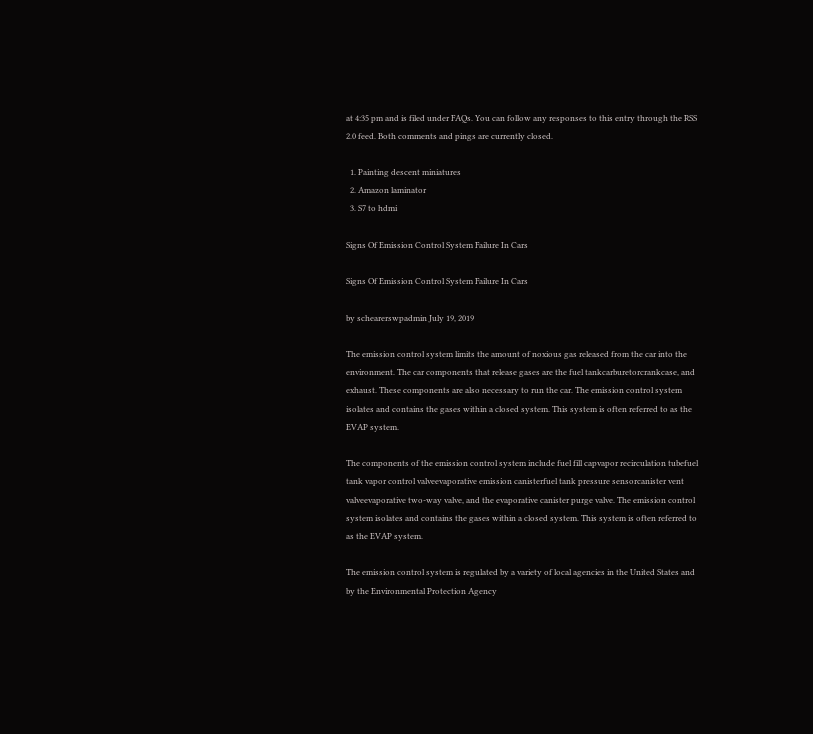at 4:35 pm and is filed under FAQs. You can follow any responses to this entry through the RSS 2.0 feed. Both comments and pings are currently closed.

  1. Painting descent miniatures
  2. Amazon laminator
  3. S7 to hdmi

Signs Of Emission Control System Failure In Cars

Signs Of Emission Control System Failure In Cars

by schearerswpadmin July 19, 2019

The emission control system limits the amount of noxious gas released from the car into the environment. The car components that release gases are the fuel tankcarburetorcrankcase, and exhaust. These components are also necessary to run the car. The emission control system isolates and contains the gases within a closed system. This system is often referred to as the EVAP system.

The components of the emission control system include fuel fill capvapor recirculation tubefuel tank vapor control valveevaporative emission canisterfuel tank pressure sensorcanister vent valveevaporative two-way valve, and the evaporative canister purge valve. The emission control system isolates and contains the gases within a closed system. This system is often referred to as the EVAP system.

The emission control system is regulated by a variety of local agencies in the United States and by the Environmental Protection Agency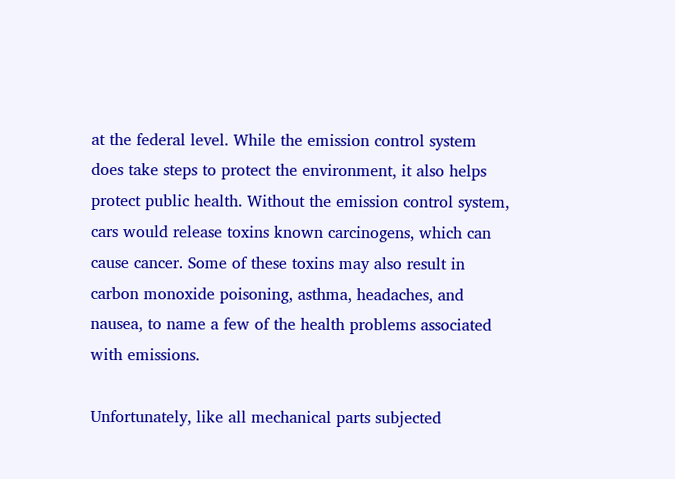at the federal level. While the emission control system does take steps to protect the environment, it also helps protect public health. Without the emission control system, cars would release toxins known carcinogens, which can cause cancer. Some of these toxins may also result in carbon monoxide poisoning, asthma, headaches, and nausea, to name a few of the health problems associated with emissions.

Unfortunately, like all mechanical parts subjected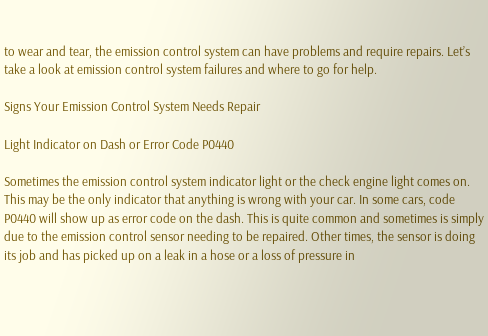to wear and tear, the emission control system can have problems and require repairs. Let’s take a look at emission control system failures and where to go for help.

Signs Your Emission Control System Needs Repair

Light Indicator on Dash or Error Code P0440

Sometimes the emission control system indicator light or the check engine light comes on. This may be the only indicator that anything is wrong with your car. In some cars, code P0440 will show up as error code on the dash. This is quite common and sometimes is simply due to the emission control sensor needing to be repaired. Other times, the sensor is doing its job and has picked up on a leak in a hose or a loss of pressure in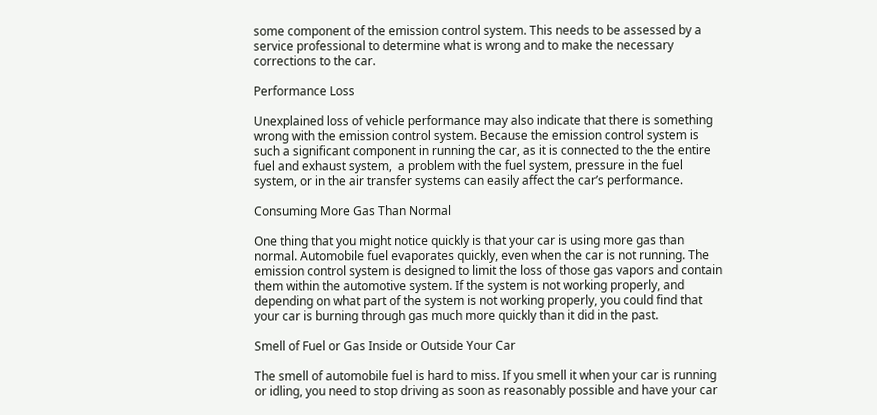some component of the emission control system. This needs to be assessed by a service professional to determine what is wrong and to make the necessary corrections to the car.

Performance Loss

Unexplained loss of vehicle performance may also indicate that there is something wrong with the emission control system. Because the emission control system is such a significant component in running the car, as it is connected to the the entire fuel and exhaust system,  a problem with the fuel system, pressure in the fuel system, or in the air transfer systems can easily affect the car’s performance.

Consuming More Gas Than Normal

One thing that you might notice quickly is that your car is using more gas than normal. Automobile fuel evaporates quickly, even when the car is not running. The emission control system is designed to limit the loss of those gas vapors and contain them within the automotive system. If the system is not working properly, and depending on what part of the system is not working properly, you could find that your car is burning through gas much more quickly than it did in the past.

Smell of Fuel or Gas Inside or Outside Your Car

The smell of automobile fuel is hard to miss. If you smell it when your car is running or idling, you need to stop driving as soon as reasonably possible and have your car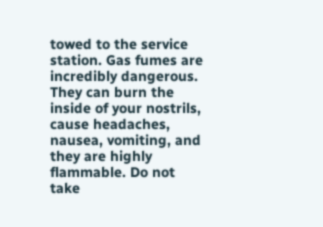towed to the service station. Gas fumes are incredibly dangerous. They can burn the inside of your nostrils, cause headaches, nausea, vomiting, and they are highly flammable. Do not take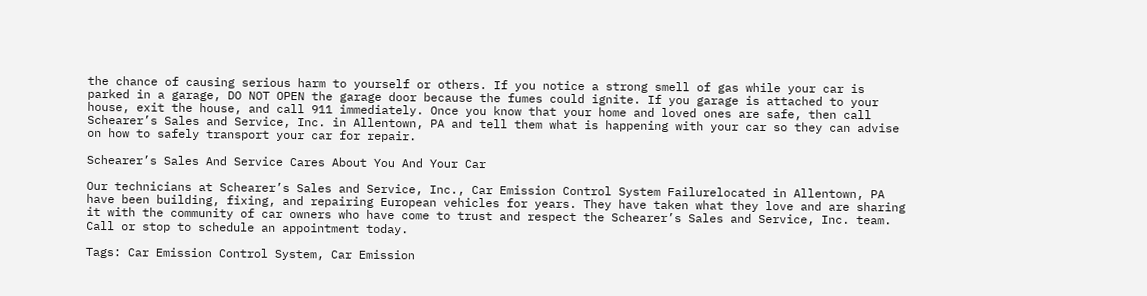the chance of causing serious harm to yourself or others. If you notice a strong smell of gas while your car is parked in a garage, DO NOT OPEN the garage door because the fumes could ignite. If you garage is attached to your house, exit the house, and call 911 immediately. Once you know that your home and loved ones are safe, then call Schearer’s Sales and Service, Inc. in Allentown, PA and tell them what is happening with your car so they can advise on how to safely transport your car for repair.

Schearer’s Sales And Service Cares About You And Your Car

Our technicians at Schearer’s Sales and Service, Inc., Car Emission Control System Failurelocated in Allentown, PA have been building, fixing, and repairing European vehicles for years. They have taken what they love and are sharing it with the community of car owners who have come to trust and respect the Schearer’s Sales and Service, Inc. team. Call or stop to schedule an appointment today.

Tags: Car Emission Control System, Car Emission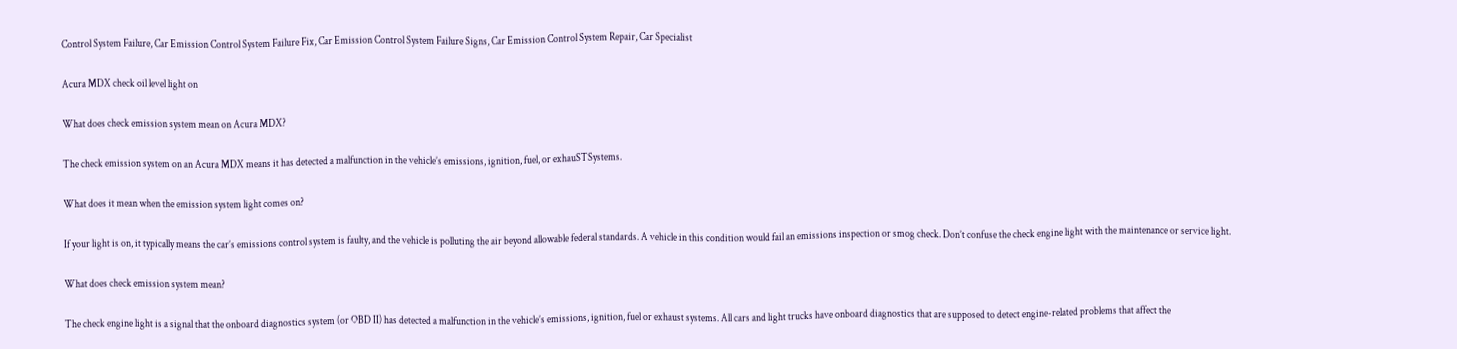Control System Failure, Car Emission Control System Failure Fix, Car Emission Control System Failure Signs, Car Emission Control System Repair, Car Specialist

Acura MDX check oil level light on

What does check emission system mean on Acura MDX?

The check emission system on an Acura MDX means it has detected a malfunction in the vehicle’s emissions, ignition, fuel, or exhauSTSystems.

What does it mean when the emission system light comes on?

If your light is on, it typically means the car’s emissions control system is faulty, and the vehicle is polluting the air beyond allowable federal standards. A vehicle in this condition would fail an emissions inspection or smog check. Don’t confuse the check engine light with the maintenance or service light.

What does check emission system mean?

The check engine light is a signal that the onboard diagnostics system (or OBD II) has detected a malfunction in the vehicle’s emissions, ignition, fuel or exhaust systems. All cars and light trucks have onboard diagnostics that are supposed to detect engine-related problems that affect the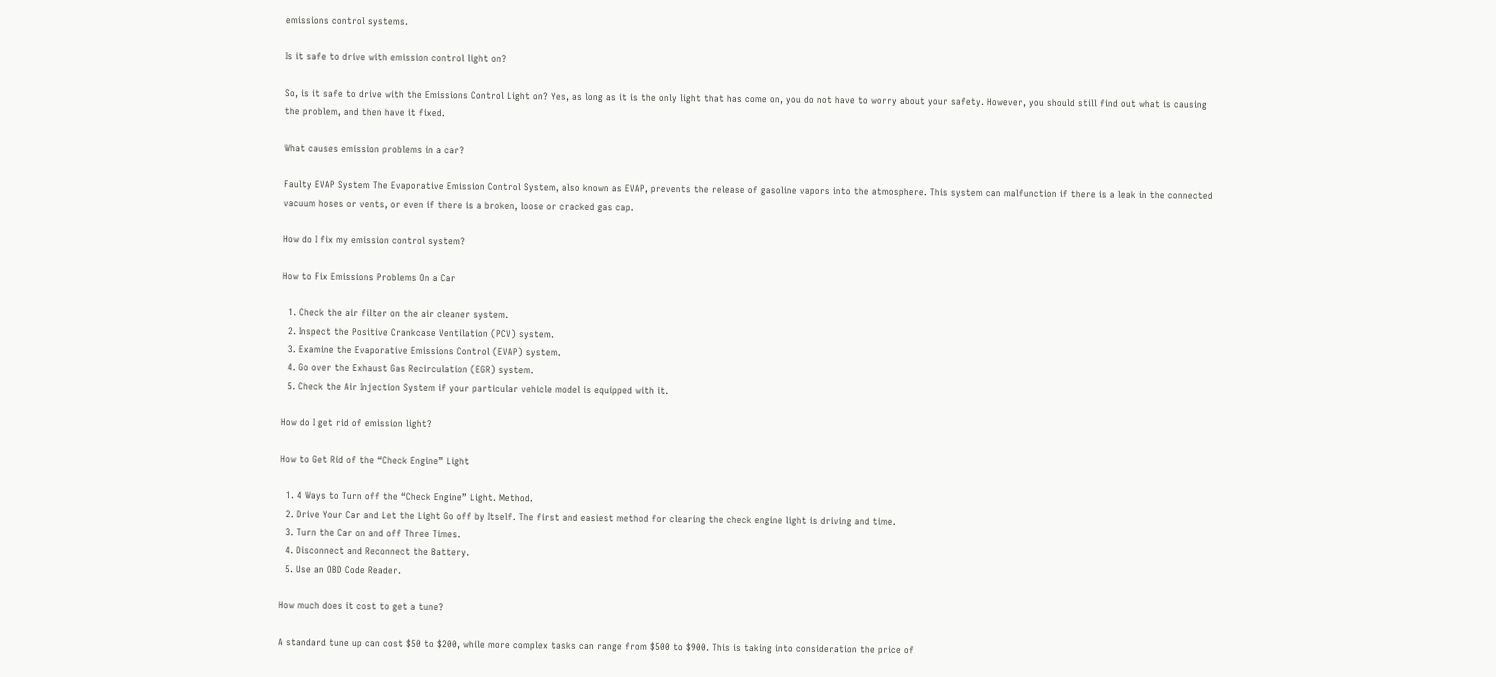emissions control systems.

Is it safe to drive with emission control light on?

So, is it safe to drive with the Emissions Control Light on? Yes, as long as it is the only light that has come on, you do not have to worry about your safety. However, you should still find out what is causing the problem, and then have it fixed.

What causes emission problems in a car?

Faulty EVAP System The Evaporative Emission Control System, also known as EVAP, prevents the release of gasoline vapors into the atmosphere. This system can malfunction if there is a leak in the connected vacuum hoses or vents, or even if there is a broken, loose or cracked gas cap.

How do I fix my emission control system?

How to Fix Emissions Problems On a Car

  1. Check the air filter on the air cleaner system.
  2. Inspect the Positive Crankcase Ventilation (PCV) system.
  3. Examine the Evaporative Emissions Control (EVAP) system.
  4. Go over the Exhaust Gas Recirculation (EGR) system.
  5. Check the Air Injection System if your particular vehicle model is equipped with it.

How do I get rid of emission light?

How to Get Rid of the “Check Engine” Light

  1. 4 Ways to Turn off the “Check Engine” Light. Method.
  2. Drive Your Car and Let the Light Go off by Itself. The first and easiest method for clearing the check engine light is driving and time.
  3. Turn the Car on and off Three Times.
  4. Disconnect and Reconnect the Battery.
  5. Use an OBD Code Reader.

How much does it cost to get a tune?

A standard tune up can cost $50 to $200, while more complex tasks can range from $500 to $900. This is taking into consideration the price of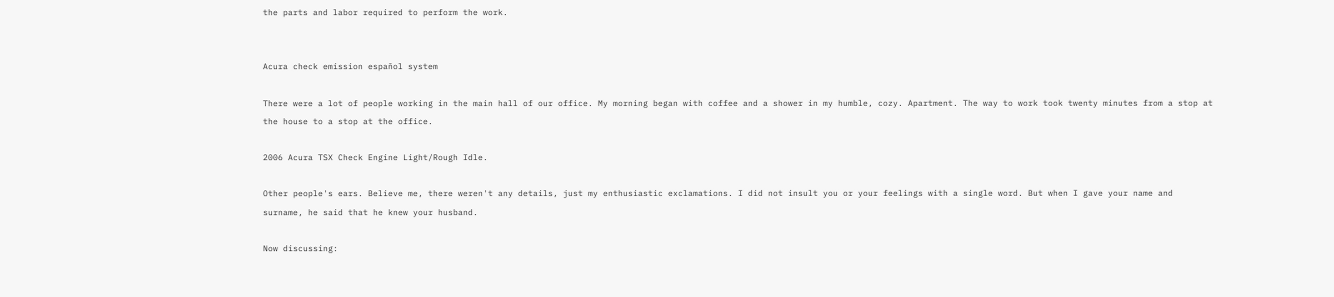the parts and labor required to perform the work.


Acura check emission español system

There were a lot of people working in the main hall of our office. My morning began with coffee and a shower in my humble, cozy. Apartment. The way to work took twenty minutes from a stop at the house to a stop at the office.

2006 Acura TSX Check Engine Light/Rough Idle.

Other people's ears. Believe me, there weren't any details, just my enthusiastic exclamations. I did not insult you or your feelings with a single word. But when I gave your name and surname, he said that he knew your husband.

Now discussing: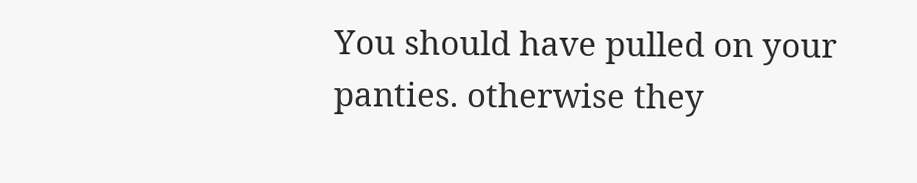You should have pulled on your panties. otherwise they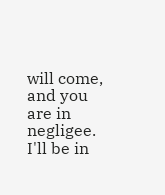will come, and you are in negligee. I'll be in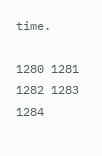time.

1280 1281 1282 1283 1284